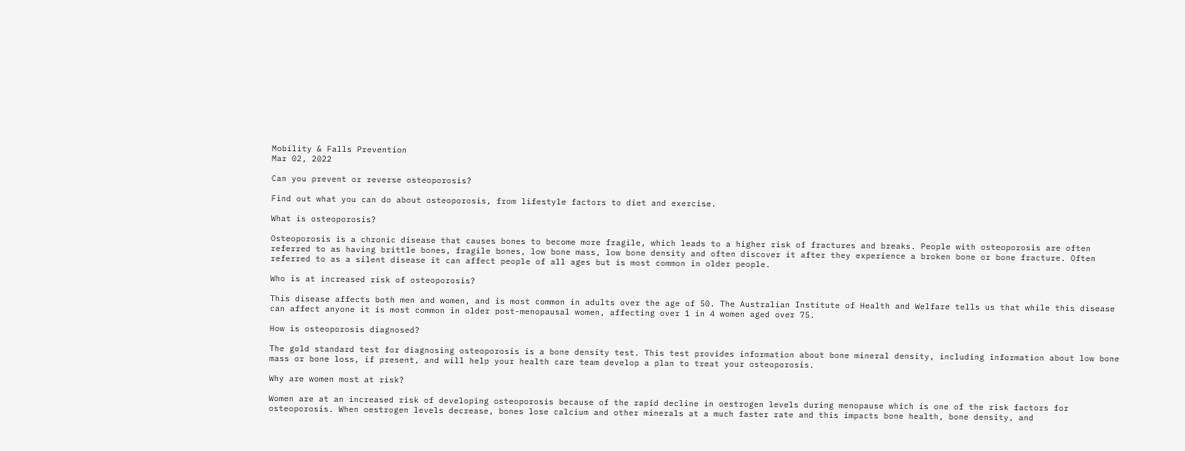Mobility & Falls Prevention
Mar 02, 2022

Can you prevent or reverse osteoporosis?

Find out what you can do about osteoporosis, from lifestyle factors to diet and exercise.

What is osteoporosis?

Osteoporosis is a chronic disease that causes bones to become more fragile, which leads to a higher risk of fractures and breaks. People with osteoporosis are often referred to as having brittle bones, fragile bones, low bone mass, low bone density and often discover it after they experience a broken bone or bone fracture. Often referred to as a silent disease it can affect people of all ages but is most common in older people.

Who is at increased risk of osteoporosis?

This disease affects both men and women, and is most common in adults over the age of 50. The Australian Institute of Health and Welfare tells us that while this disease can affect anyone it is most common in older post-menopausal women, affecting over 1 in 4 women aged over 75.

How is osteoporosis diagnosed?

The gold standard test for diagnosing osteoporosis is a bone density test. This test provides information about bone mineral density, including information about low bone mass or bone loss, if present, and will help your health care team develop a plan to treat your osteoporosis.

Why are women most at risk?

Women are at an increased risk of developing osteoporosis because of the rapid decline in oestrogen levels during menopause which is one of the risk factors for osteoporosis. When oestrogen levels decrease, bones lose calcium and other minerals at a much faster rate and this impacts bone health, bone density, and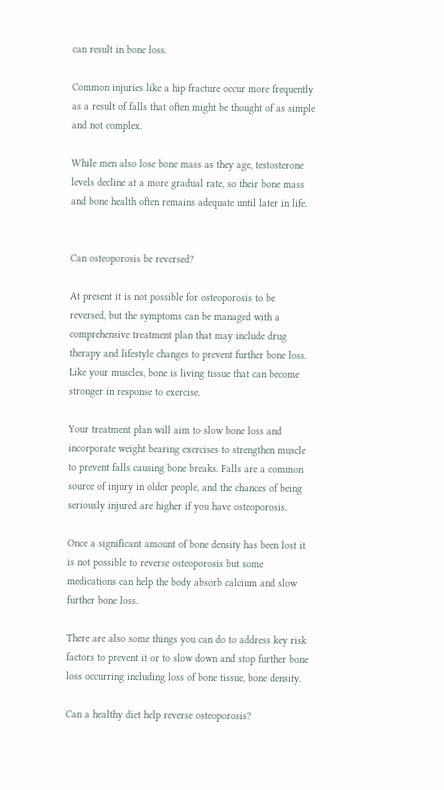can result in bone loss.

Common injuries like a hip fracture occur more frequently as a result of falls that often might be thought of as simple and not complex.

While men also lose bone mass as they age, testosterone levels decline at a more gradual rate, so their bone mass and bone health often remains adequate until later in life.


Can osteoporosis be reversed?

At present it is not possible for osteoporosis to be reversed, but the symptoms can be managed with a comprehensive treatment plan that may include drug therapy and lifestyle changes to prevent further bone loss. Like your muscles, bone is living tissue that can become stronger in response to exercise.

Your treatment plan will aim to slow bone loss and incorporate weight bearing exercises to strengthen muscle to prevent falls causing bone breaks. Falls are a common source of injury in older people, and the chances of being seriously injured are higher if you have osteoporosis.

Once a significant amount of bone density has been lost it is not possible to reverse osteoporosis but some medications can help the body absorb calcium and slow further bone loss.

There are also some things you can do to address key risk factors to prevent it or to slow down and stop further bone loss occurring including loss of bone tissue, bone density.

Can a healthy diet help reverse osteoporosis?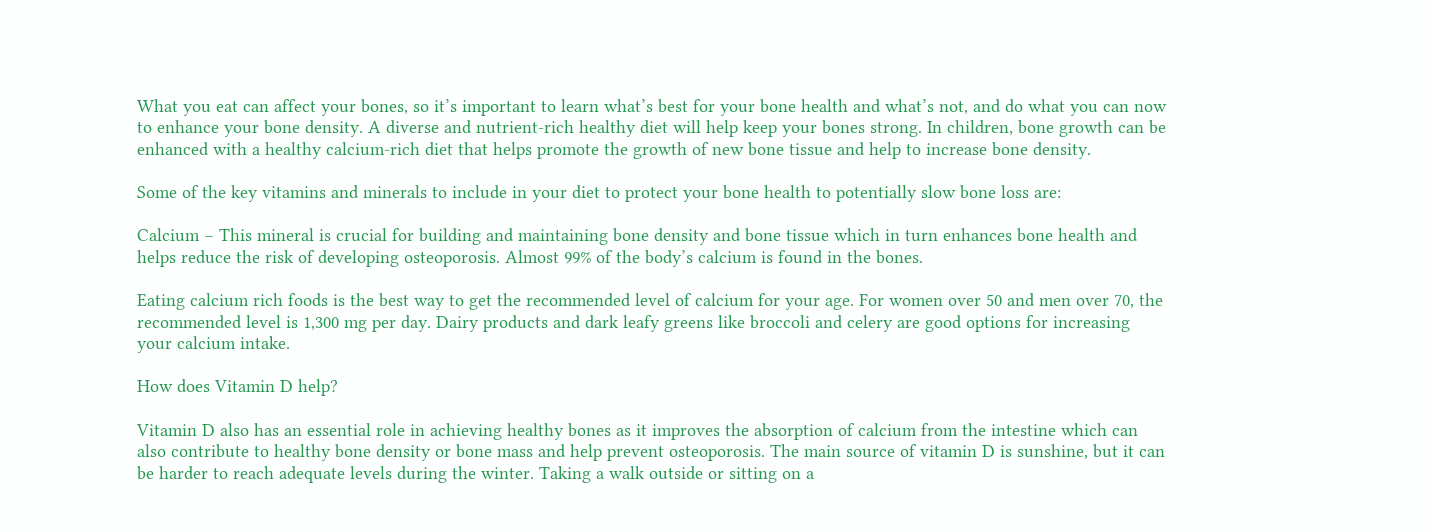What you eat can affect your bones, so it’s important to learn what’s best for your bone health and what’s not, and do what you can now to enhance your bone density. A diverse and nutrient-rich healthy diet will help keep your bones strong. In children, bone growth can be enhanced with a healthy calcium-rich diet that helps promote the growth of new bone tissue and help to increase bone density.

Some of the key vitamins and minerals to include in your diet to protect your bone health to potentially slow bone loss are:

Calcium – This mineral is crucial for building and maintaining bone density and bone tissue which in turn enhances bone health and helps reduce the risk of developing osteoporosis. Almost 99% of the body’s calcium is found in the bones.

Eating calcium rich foods is the best way to get the recommended level of calcium for your age. For women over 50 and men over 70, the recommended level is 1,300 mg per day. Dairy products and dark leafy greens like broccoli and celery are good options for increasing your calcium intake.

How does Vitamin D help?

Vitamin D also has an essential role in achieving healthy bones as it improves the absorption of calcium from the intestine which can also contribute to healthy bone density or bone mass and help prevent osteoporosis. The main source of vitamin D is sunshine, but it can be harder to reach adequate levels during the winter. Taking a walk outside or sitting on a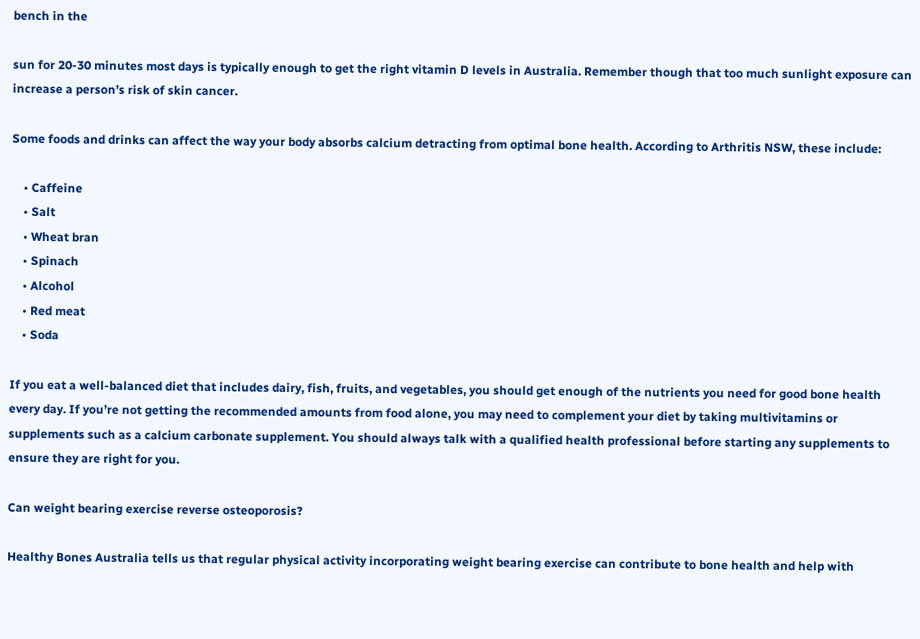bench in the

sun for 20-30 minutes most days is typically enough to get the right vitamin D levels in Australia. Remember though that too much sunlight exposure can increase a person’s risk of skin cancer.

Some foods and drinks can affect the way your body absorbs calcium detracting from optimal bone health. According to Arthritis NSW, these include:

    • Caffeine
    • Salt
    • Wheat bran
    • Spinach
    • Alcohol
    • Red meat
    • Soda

If you eat a well-balanced diet that includes dairy, fish, fruits, and vegetables, you should get enough of the nutrients you need for good bone health every day. If you’re not getting the recommended amounts from food alone, you may need to complement your diet by taking multivitamins or supplements such as a calcium carbonate supplement. You should always talk with a qualified health professional before starting any supplements to ensure they are right for you.

Can weight bearing exercise reverse osteoporosis?

Healthy Bones Australia tells us that regular physical activity incorporating weight bearing exercise can contribute to bone health and help with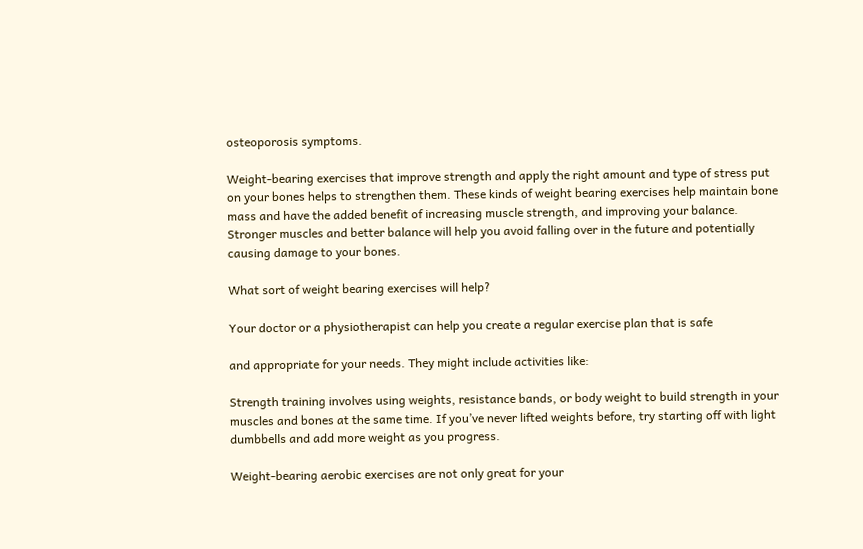osteoporosis symptoms.

Weight-bearing exercises that improve strength and apply the right amount and type of stress put on your bones helps to strengthen them. These kinds of weight bearing exercises help maintain bone mass and have the added benefit of increasing muscle strength, and improving your balance. Stronger muscles and better balance will help you avoid falling over in the future and potentially causing damage to your bones.

What sort of weight bearing exercises will help?

Your doctor or a physiotherapist can help you create a regular exercise plan that is safe

and appropriate for your needs. They might include activities like:

Strength training involves using weights, resistance bands, or body weight to build strength in your muscles and bones at the same time. If you’ve never lifted weights before, try starting off with light dumbbells and add more weight as you progress.

Weight-bearing aerobic exercises are not only great for your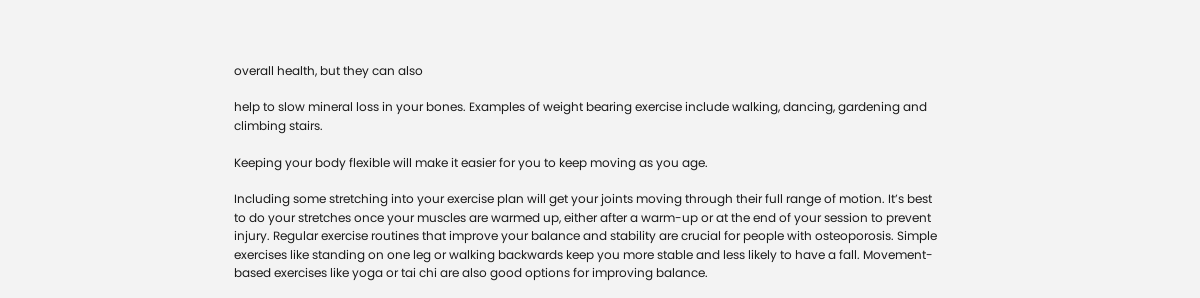overall health, but they can also

help to slow mineral loss in your bones. Examples of weight bearing exercise include walking, dancing, gardening and climbing stairs.

Keeping your body flexible will make it easier for you to keep moving as you age.

Including some stretching into your exercise plan will get your joints moving through their full range of motion. It’s best to do your stretches once your muscles are warmed up, either after a warm-up or at the end of your session to prevent injury. Regular exercise routines that improve your balance and stability are crucial for people with osteoporosis. Simple exercises like standing on one leg or walking backwards keep you more stable and less likely to have a fall. Movement-based exercises like yoga or tai chi are also good options for improving balance.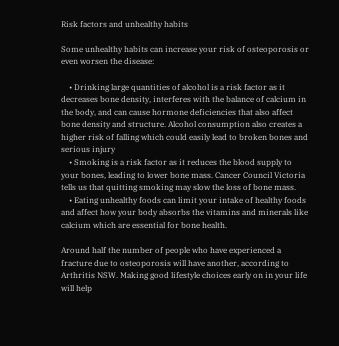Risk factors and unhealthy habits

Some unhealthy habits can increase your risk of osteoporosis or even worsen the disease:

    • Drinking large quantities of alcohol is a risk factor as it decreases bone density, interferes with the balance of calcium in the body, and can cause hormone deficiencies that also affect bone density and structure. Alcohol consumption also creates a higher risk of falling which could easily lead to broken bones and serious injury
    • Smoking is a risk factor as it reduces the blood supply to your bones, leading to lower bone mass. Cancer Council Victoria tells us that quitting smoking may slow the loss of bone mass.
    • Eating unhealthy foods can limit your intake of healthy foods and affect how your body absorbs the vitamins and minerals like calcium which are essential for bone health.

Around half the number of people who have experienced a fracture due to osteoporosis will have another, according to Arthritis NSW. Making good lifestyle choices early on in your life will help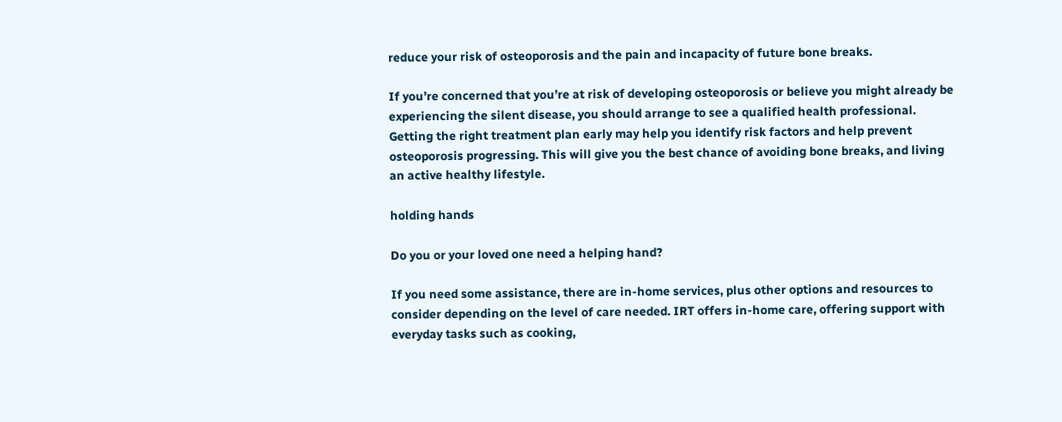reduce your risk of osteoporosis and the pain and incapacity of future bone breaks.

If you’re concerned that you’re at risk of developing osteoporosis or believe you might already be experiencing the silent disease, you should arrange to see a qualified health professional. Getting the right treatment plan early may help you identify risk factors and help prevent osteoporosis progressing. This will give you the best chance of avoiding bone breaks, and living an active healthy lifestyle.

holding hands

Do you or your loved one need a helping hand?

If you need some assistance, there are in-home services, plus other options and resources to consider depending on the level of care needed. IRT offers in-home care, offering support with everyday tasks such as cooking,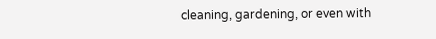cleaning, gardening, or even with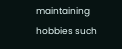maintaining hobbies such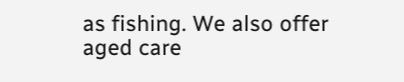as fishing. We also offer aged care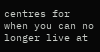centres for when you can no longer live at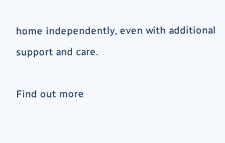home independently, even with additional support and care.

Find out more